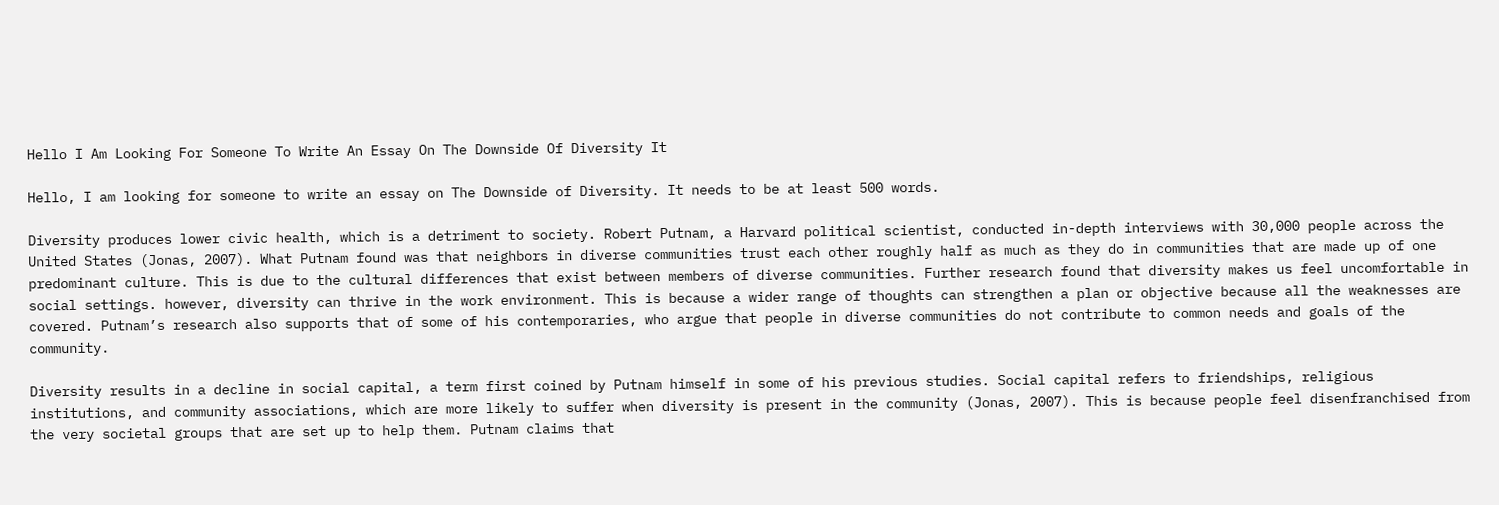Hello I Am Looking For Someone To Write An Essay On The Downside Of Diversity It

Hello, I am looking for someone to write an essay on The Downside of Diversity. It needs to be at least 500 words.

Diversity produces lower civic health, which is a detriment to society. Robert Putnam, a Harvard political scientist, conducted in-depth interviews with 30,000 people across the United States (Jonas, 2007). What Putnam found was that neighbors in diverse communities trust each other roughly half as much as they do in communities that are made up of one predominant culture. This is due to the cultural differences that exist between members of diverse communities. Further research found that diversity makes us feel uncomfortable in social settings. however, diversity can thrive in the work environment. This is because a wider range of thoughts can strengthen a plan or objective because all the weaknesses are covered. Putnam’s research also supports that of some of his contemporaries, who argue that people in diverse communities do not contribute to common needs and goals of the community.

Diversity results in a decline in social capital, a term first coined by Putnam himself in some of his previous studies. Social capital refers to friendships, religious institutions, and community associations, which are more likely to suffer when diversity is present in the community (Jonas, 2007). This is because people feel disenfranchised from the very societal groups that are set up to help them. Putnam claims that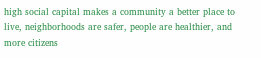high social capital makes a community a better place to live, neighborhoods are safer, people are healthier, and more citizens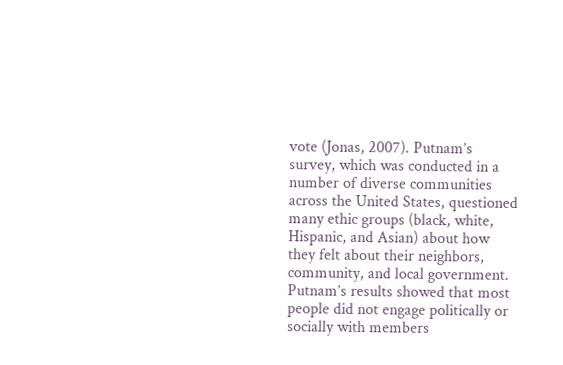vote (Jonas, 2007). Putnam’s survey, which was conducted in a number of diverse communities across the United States, questioned many ethic groups (black, white, Hispanic, and Asian) about how they felt about their neighbors, community, and local government. Putnam’s results showed that most people did not engage politically or socially with members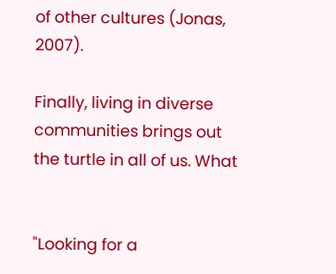of other cultures (Jonas, 2007).

Finally, living in diverse communities brings out the turtle in all of us. What


"Looking for a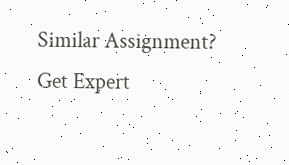Similar Assignment? Get Expert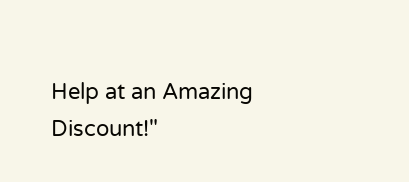Help at an Amazing Discount!"